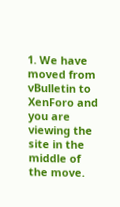1. We have moved from vBulletin to XenForo and you are viewing the site in the middle of the move.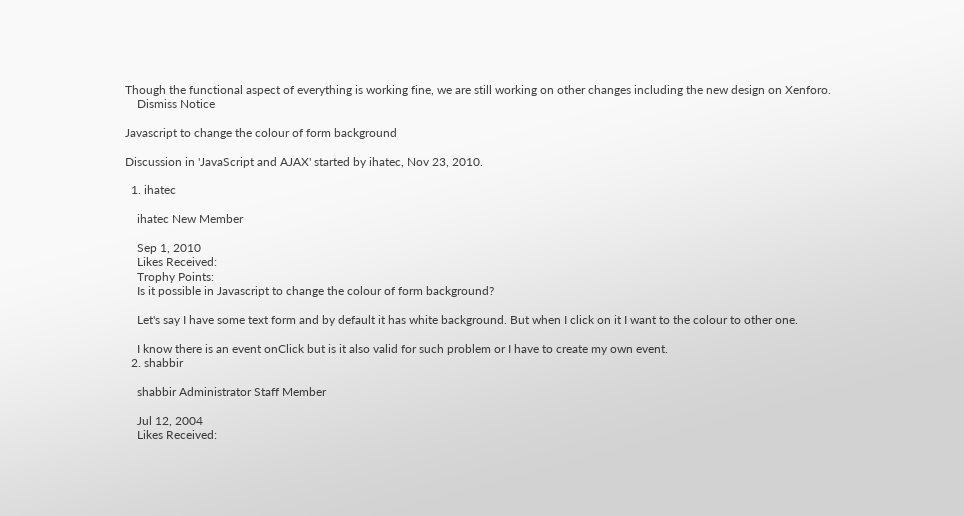Though the functional aspect of everything is working fine, we are still working on other changes including the new design on Xenforo.
    Dismiss Notice

Javascript to change the colour of form background

Discussion in 'JavaScript and AJAX' started by ihatec, Nov 23, 2010.

  1. ihatec

    ihatec New Member

    Sep 1, 2010
    Likes Received:
    Trophy Points:
    Is it possible in Javascript to change the colour of form background?

    Let's say I have some text form and by default it has white background. But when I click on it I want to the colour to other one.

    I know there is an event onClick but is it also valid for such problem or I have to create my own event.
  2. shabbir

    shabbir Administrator Staff Member

    Jul 12, 2004
    Likes Received: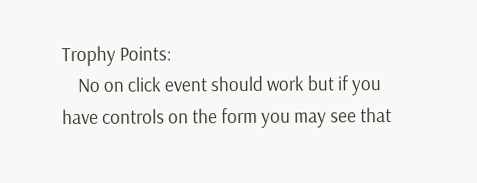Trophy Points:
    No on click event should work but if you have controls on the form you may see that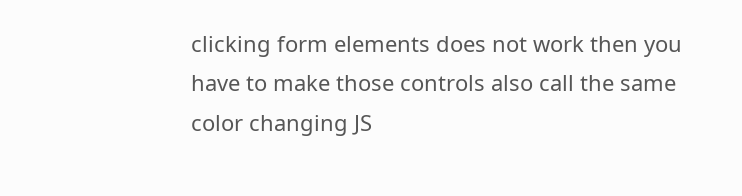clicking form elements does not work then you have to make those controls also call the same color changing JS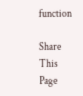function

Share This Page